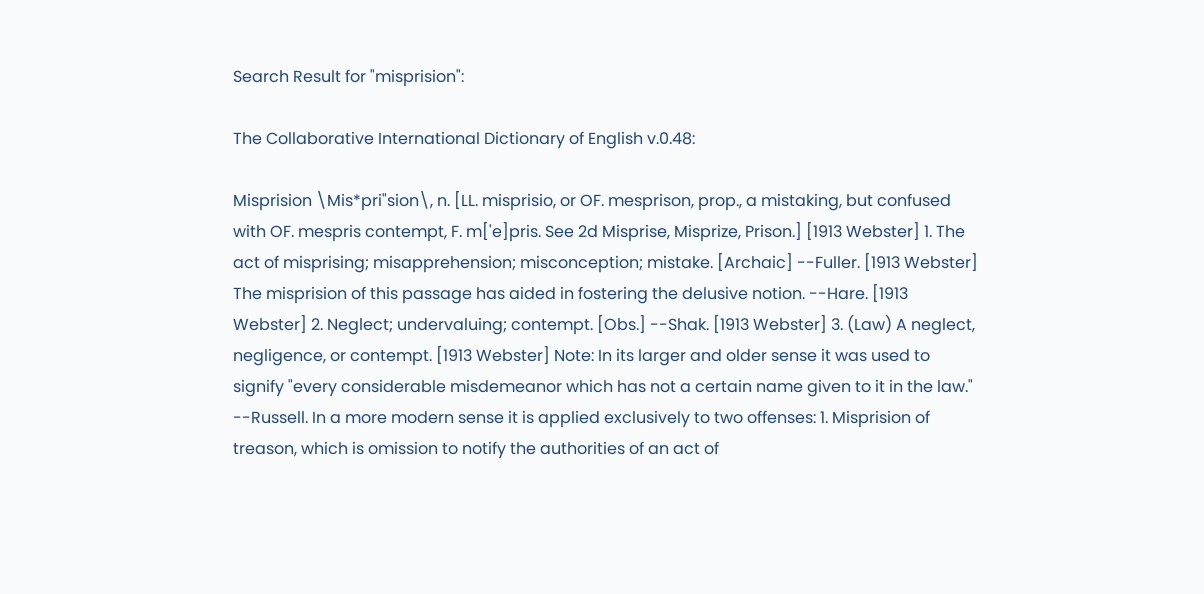Search Result for "misprision":

The Collaborative International Dictionary of English v.0.48:

Misprision \Mis*pri"sion\, n. [LL. misprisio, or OF. mesprison, prop., a mistaking, but confused with OF. mespris contempt, F. m['e]pris. See 2d Misprise, Misprize, Prison.] [1913 Webster] 1. The act of misprising; misapprehension; misconception; mistake. [Archaic] --Fuller. [1913 Webster] The misprision of this passage has aided in fostering the delusive notion. --Hare. [1913 Webster] 2. Neglect; undervaluing; contempt. [Obs.] --Shak. [1913 Webster] 3. (Law) A neglect, negligence, or contempt. [1913 Webster] Note: In its larger and older sense it was used to signify "every considerable misdemeanor which has not a certain name given to it in the law." --Russell. In a more modern sense it is applied exclusively to two offenses: 1. Misprision of treason, which is omission to notify the authorities of an act of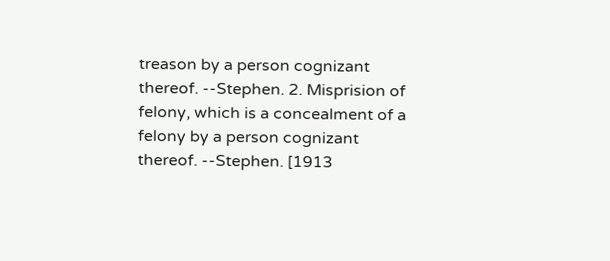treason by a person cognizant thereof. --Stephen. 2. Misprision of felony, which is a concealment of a felony by a person cognizant thereof. --Stephen. [1913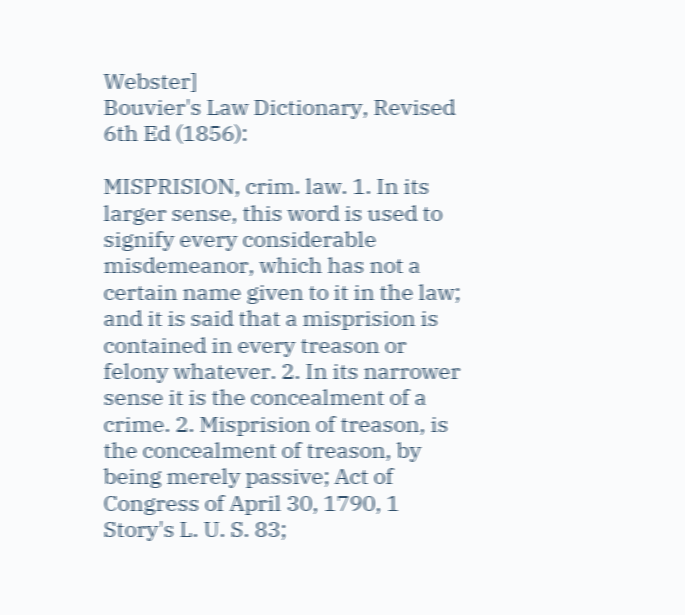Webster]
Bouvier's Law Dictionary, Revised 6th Ed (1856):

MISPRISION, crim. law. 1. In its larger sense, this word is used to signify every considerable misdemeanor, which has not a certain name given to it in the law; and it is said that a misprision is contained in every treason or felony whatever. 2. In its narrower sense it is the concealment of a crime. 2. Misprision of treason, is the concealment of treason, by being merely passive; Act of Congress of April 30, 1790, 1 Story's L. U. S. 83;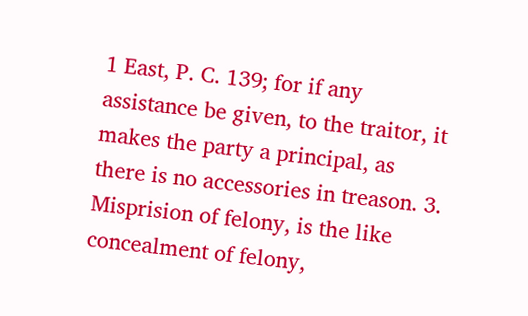1 East, P. C. 139; for if any assistance be given, to the traitor, it makes the party a principal, as there is no accessories in treason. 3. Misprision of felony, is the like concealment of felony,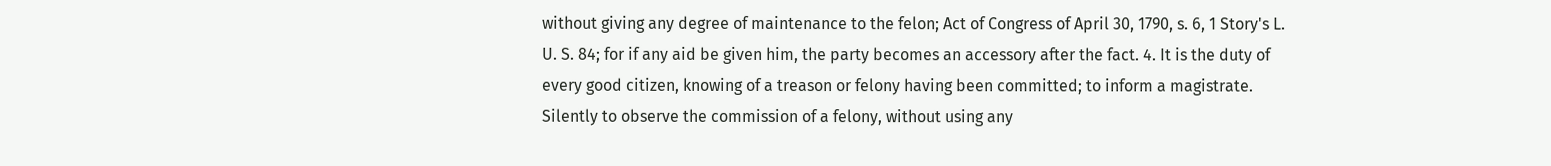without giving any degree of maintenance to the felon; Act of Congress of April 30, 1790, s. 6, 1 Story's L. U. S. 84; for if any aid be given him, the party becomes an accessory after the fact. 4. It is the duty of every good citizen, knowing of a treason or felony having been committed; to inform a magistrate. Silently to observe the commission of a felony, without using any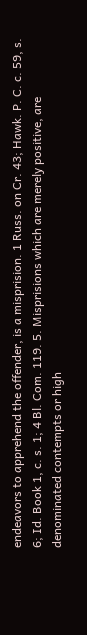endeavors to apprehend the offender, is a misprision. 1 Russ. on Cr. 43; Hawk. P. C. c. 59, s. 6; Id. Book 1, c. s. 1; 4 Bl. Com. 119. 5. Misprisions which are merely positive, are denominated contempts or high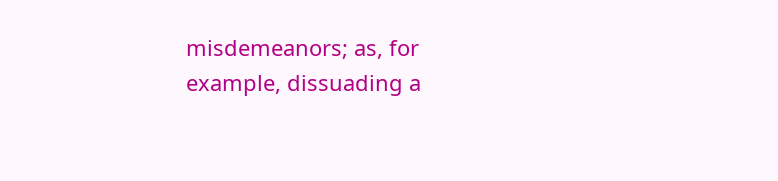misdemeanors; as, for example, dissuading a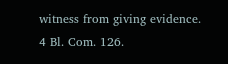witness from giving evidence. 4 Bl. Com. 126.